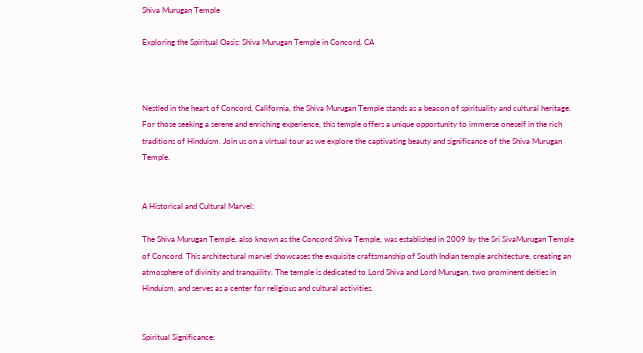Shiva Murugan Temple

Exploring the Spiritual Oasis: Shiva Murugan Temple in Concord, CA



Nestled in the heart of Concord, California, the Shiva Murugan Temple stands as a beacon of spirituality and cultural heritage. For those seeking a serene and enriching experience, this temple offers a unique opportunity to immerse oneself in the rich traditions of Hinduism. Join us on a virtual tour as we explore the captivating beauty and significance of the Shiva Murugan Temple.


A Historical and Cultural Marvel:

The Shiva Murugan Temple, also known as the Concord Shiva Temple, was established in 2009 by the Sri SivaMurugan Temple of Concord. This architectural marvel showcases the exquisite craftsmanship of South Indian temple architecture, creating an atmosphere of divinity and tranquility. The temple is dedicated to Lord Shiva and Lord Murugan, two prominent deities in Hinduism, and serves as a center for religious and cultural activities.


Spiritual Significance: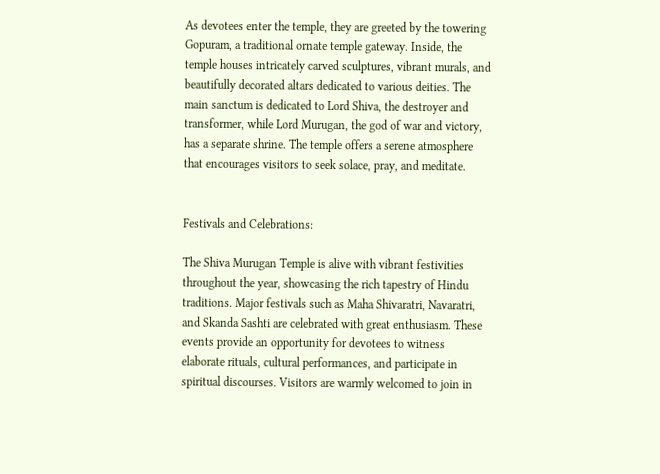As devotees enter the temple, they are greeted by the towering Gopuram, a traditional ornate temple gateway. Inside, the temple houses intricately carved sculptures, vibrant murals, and beautifully decorated altars dedicated to various deities. The main sanctum is dedicated to Lord Shiva, the destroyer and transformer, while Lord Murugan, the god of war and victory, has a separate shrine. The temple offers a serene atmosphere that encourages visitors to seek solace, pray, and meditate.


Festivals and Celebrations:

The Shiva Murugan Temple is alive with vibrant festivities throughout the year, showcasing the rich tapestry of Hindu traditions. Major festivals such as Maha Shivaratri, Navaratri, and Skanda Sashti are celebrated with great enthusiasm. These events provide an opportunity for devotees to witness elaborate rituals, cultural performances, and participate in spiritual discourses. Visitors are warmly welcomed to join in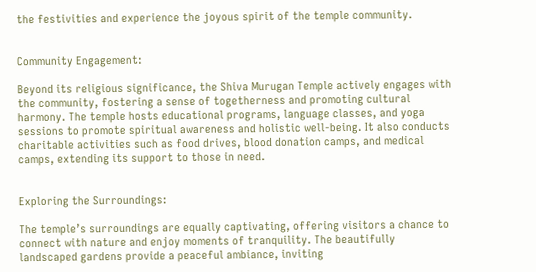the festivities and experience the joyous spirit of the temple community.


Community Engagement:

Beyond its religious significance, the Shiva Murugan Temple actively engages with the community, fostering a sense of togetherness and promoting cultural harmony. The temple hosts educational programs, language classes, and yoga sessions to promote spiritual awareness and holistic well-being. It also conducts charitable activities such as food drives, blood donation camps, and medical camps, extending its support to those in need.


Exploring the Surroundings:

The temple’s surroundings are equally captivating, offering visitors a chance to connect with nature and enjoy moments of tranquility. The beautifully landscaped gardens provide a peaceful ambiance, inviting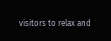visitors to relax and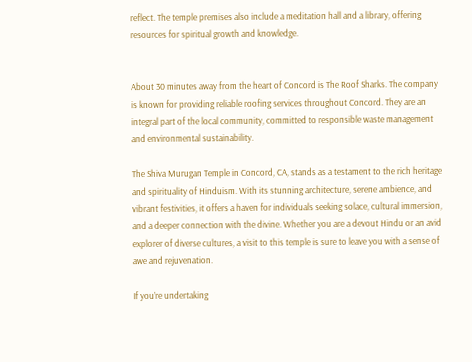reflect. The temple premises also include a meditation hall and a library, offering resources for spiritual growth and knowledge.


About 30 minutes away from the heart of Concord is The Roof Sharks. The company is known for providing reliable roofing services throughout Concord. They are an integral part of the local community, committed to responsible waste management and environmental sustainability.

The Shiva Murugan Temple in Concord, CA, stands as a testament to the rich heritage and spirituality of Hinduism. With its stunning architecture, serene ambience, and vibrant festivities, it offers a haven for individuals seeking solace, cultural immersion, and a deeper connection with the divine. Whether you are a devout Hindu or an avid explorer of diverse cultures, a visit to this temple is sure to leave you with a sense of awe and rejuvenation.

If you’re undertaking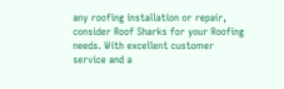any roofing installation or repair, consider Roof Sharks for your Roofing needs. With excellent customer service and a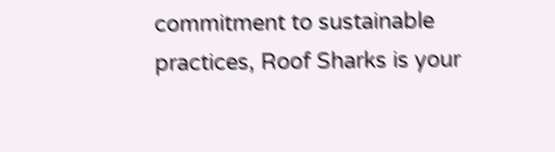commitment to sustainable practices, Roof Sharks is your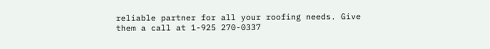reliable partner for all your roofing needs. Give them a call at 1-925 270-0337